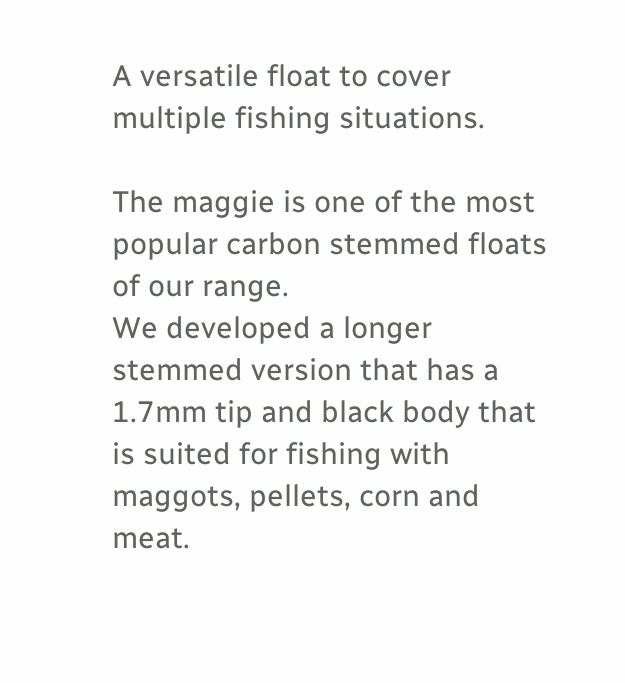A versatile float to cover multiple fishing situations.

The maggie is one of the most popular carbon stemmed floats of our range.
We developed a longer stemmed version that has a 1.7mm tip and black body that is suited for fishing with maggots, pellets, corn and meat.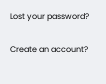Lost your password?

Create an account?